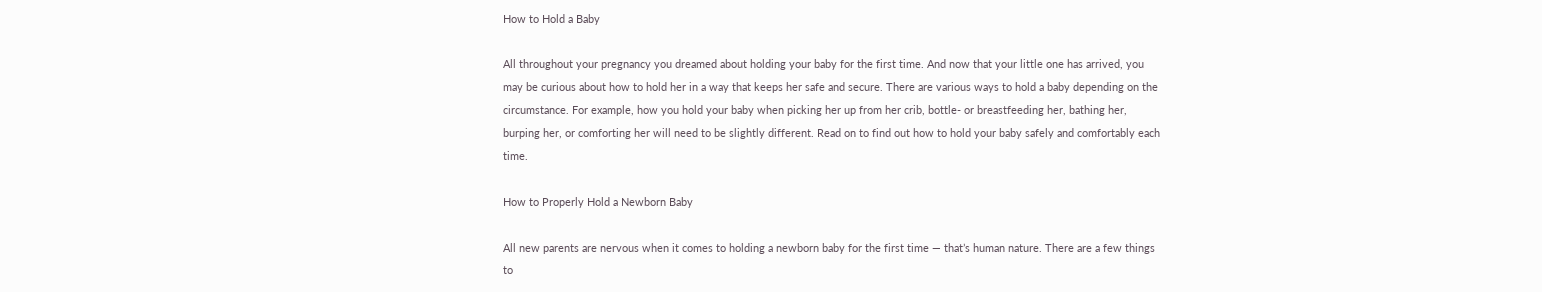How to Hold a Baby

All throughout your pregnancy you dreamed about holding your baby for the first time. And now that your little one has arrived, you may be curious about how to hold her in a way that keeps her safe and secure. There are various ways to hold a baby depending on the circumstance. For example, how you hold your baby when picking her up from her crib, bottle- or breastfeeding her, bathing her, burping her, or comforting her will need to be slightly different. Read on to find out how to hold your baby safely and comfortably each time.

How to Properly Hold a Newborn Baby

All new parents are nervous when it comes to holding a newborn baby for the first time — that’s human nature. There are a few things to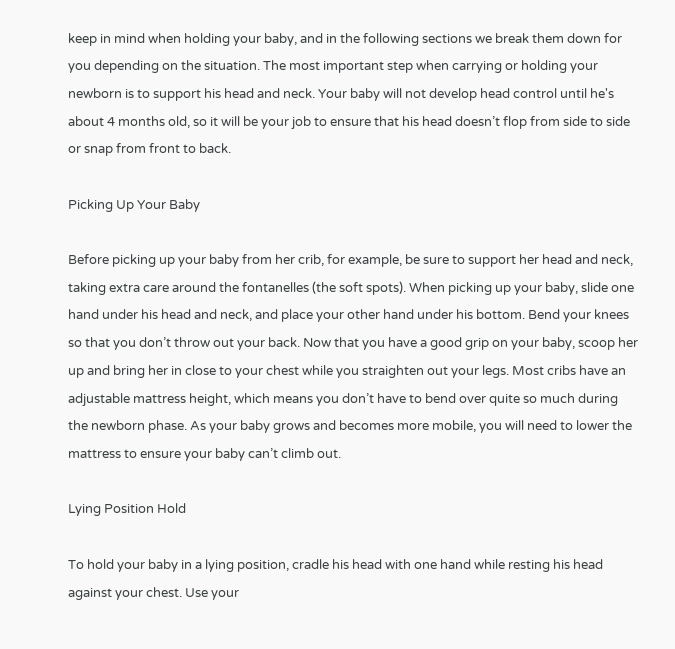keep in mind when holding your baby, and in the following sections we break them down for you depending on the situation. The most important step when carrying or holding your newborn is to support his head and neck. Your baby will not develop head control until he's about 4 months old, so it will be your job to ensure that his head doesn’t flop from side to side or snap from front to back.

Picking Up Your Baby

Before picking up your baby from her crib, for example, be sure to support her head and neck, taking extra care around the fontanelles (the soft spots). When picking up your baby, slide one hand under his head and neck, and place your other hand under his bottom. Bend your knees so that you don’t throw out your back. Now that you have a good grip on your baby, scoop her up and bring her in close to your chest while you straighten out your legs. Most cribs have an adjustable mattress height, which means you don’t have to bend over quite so much during the newborn phase. As your baby grows and becomes more mobile, you will need to lower the mattress to ensure your baby can’t climb out.

Lying Position Hold

To hold your baby in a lying position, cradle his head with one hand while resting his head against your chest. Use your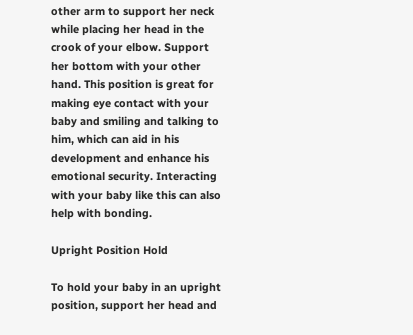other arm to support her neck while placing her head in the crook of your elbow. Support her bottom with your other hand. This position is great for making eye contact with your baby and smiling and talking to him, which can aid in his development and enhance his emotional security. Interacting with your baby like this can also help with bonding.

Upright Position Hold

To hold your baby in an upright position, support her head and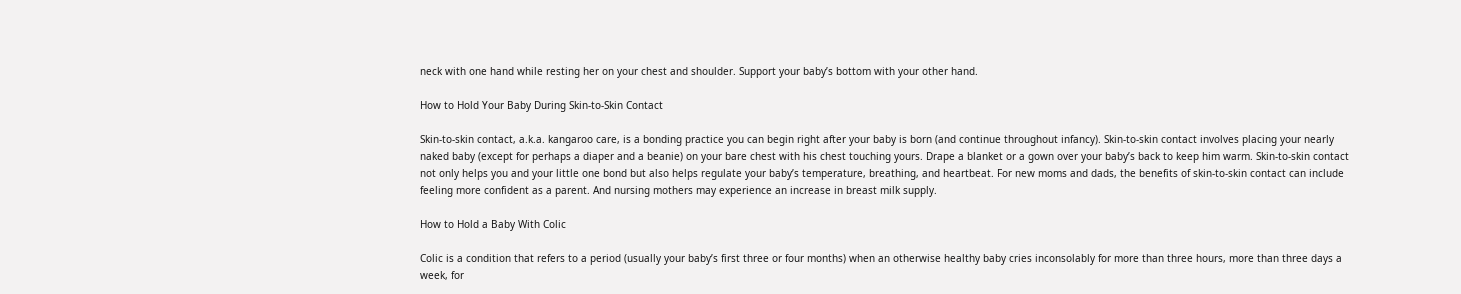neck with one hand while resting her on your chest and shoulder. Support your baby’s bottom with your other hand.

How to Hold Your Baby During Skin-to-Skin Contact

Skin-to-skin contact, a.k.a. kangaroo care, is a bonding practice you can begin right after your baby is born (and continue throughout infancy). Skin-to-skin contact involves placing your nearly naked baby (except for perhaps a diaper and a beanie) on your bare chest with his chest touching yours. Drape a blanket or a gown over your baby’s back to keep him warm. Skin-to-skin contact not only helps you and your little one bond but also helps regulate your baby’s temperature, breathing, and heartbeat. For new moms and dads, the benefits of skin-to-skin contact can include feeling more confident as a parent. And nursing mothers may experience an increase in breast milk supply.

How to Hold a Baby With Colic

Colic is a condition that refers to a period (usually your baby’s first three or four months) when an otherwise healthy baby cries inconsolably for more than three hours, more than three days a week, for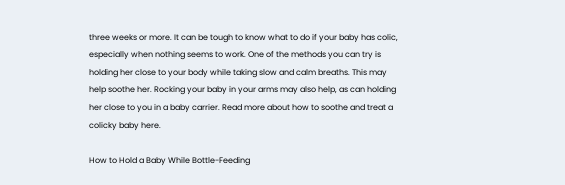three weeks or more. It can be tough to know what to do if your baby has colic, especially when nothing seems to work. One of the methods you can try is holding her close to your body while taking slow and calm breaths. This may help soothe her. Rocking your baby in your arms may also help, as can holding her close to you in a baby carrier. Read more about how to soothe and treat a colicky baby here.

How to Hold a Baby While Bottle-Feeding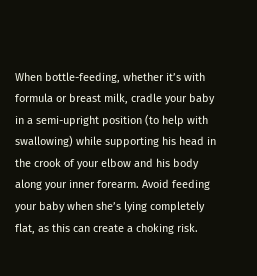When bottle-feeding, whether it’s with formula or breast milk, cradle your baby in a semi-upright position (to help with swallowing) while supporting his head in the crook of your elbow and his body along your inner forearm. Avoid feeding your baby when she’s lying completely flat, as this can create a choking risk.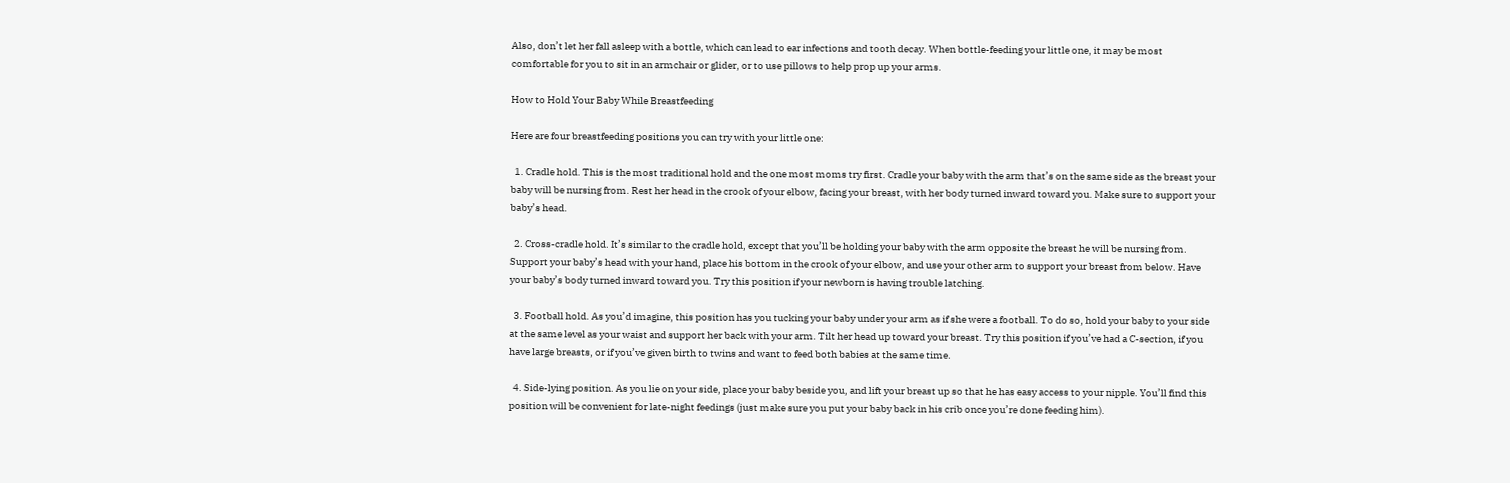Also, don’t let her fall asleep with a bottle, which can lead to ear infections and tooth decay. When bottle-feeding your little one, it may be most comfortable for you to sit in an armchair or glider, or to use pillows to help prop up your arms.

How to Hold Your Baby While Breastfeeding

Here are four breastfeeding positions you can try with your little one:

  1. Cradle hold. This is the most traditional hold and the one most moms try first. Cradle your baby with the arm that’s on the same side as the breast your baby will be nursing from. Rest her head in the crook of your elbow, facing your breast, with her body turned inward toward you. Make sure to support your baby’s head.

  2. Cross-cradle hold. It’s similar to the cradle hold, except that you’ll be holding your baby with the arm opposite the breast he will be nursing from. Support your baby’s head with your hand, place his bottom in the crook of your elbow, and use your other arm to support your breast from below. Have your baby’s body turned inward toward you. Try this position if your newborn is having trouble latching.

  3. Football hold. As you’d imagine, this position has you tucking your baby under your arm as if she were a football. To do so, hold your baby to your side at the same level as your waist and support her back with your arm. Tilt her head up toward your breast. Try this position if you’ve had a C-section, if you have large breasts, or if you’ve given birth to twins and want to feed both babies at the same time.

  4. Side-lying position. As you lie on your side, place your baby beside you, and lift your breast up so that he has easy access to your nipple. You’ll find this position will be convenient for late-night feedings (just make sure you put your baby back in his crib once you’re done feeding him).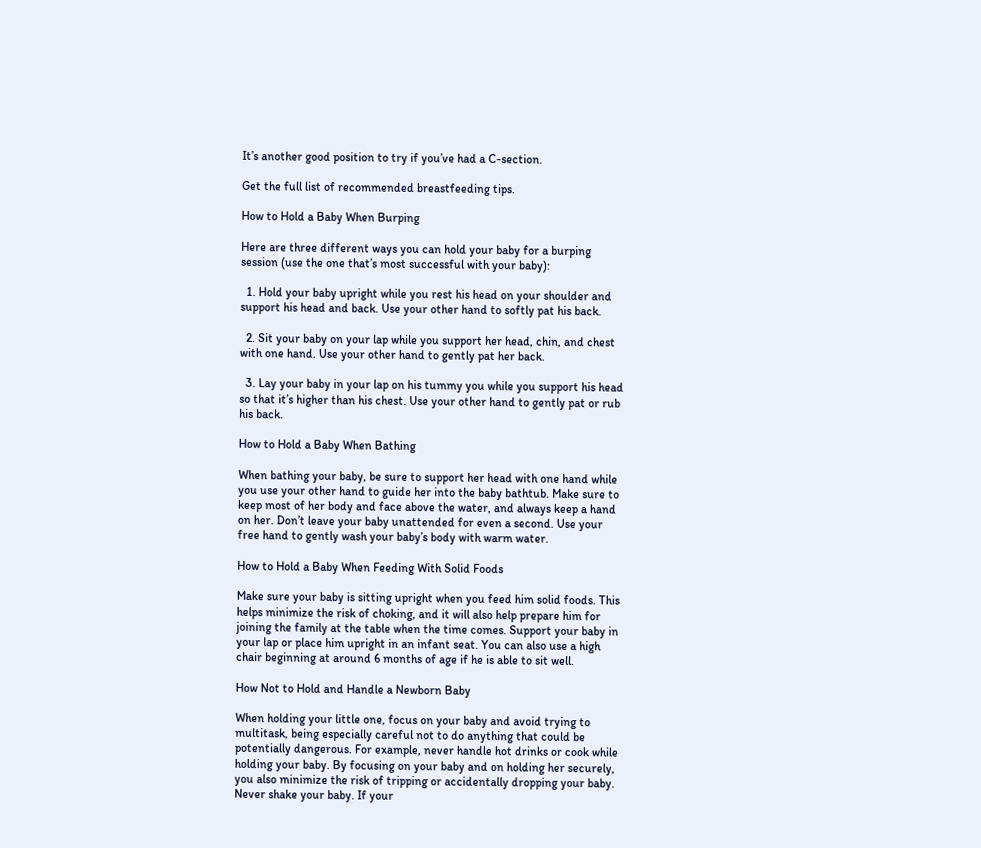It’s another good position to try if you’ve had a C-section.

Get the full list of recommended breastfeeding tips.

How to Hold a Baby When Burping

Here are three different ways you can hold your baby for a burping session (use the one that’s most successful with your baby):

  1. Hold your baby upright while you rest his head on your shoulder and support his head and back. Use your other hand to softly pat his back.

  2. Sit your baby on your lap while you support her head, chin, and chest with one hand. Use your other hand to gently pat her back.

  3. Lay your baby in your lap on his tummy you while you support his head so that it’s higher than his chest. Use your other hand to gently pat or rub his back.

How to Hold a Baby When Bathing

When bathing your baby, be sure to support her head with one hand while you use your other hand to guide her into the baby bathtub. Make sure to keep most of her body and face above the water, and always keep a hand on her. Don’t leave your baby unattended for even a second. Use your free hand to gently wash your baby’s body with warm water.

How to Hold a Baby When Feeding With Solid Foods

Make sure your baby is sitting upright when you feed him solid foods. This helps minimize the risk of choking, and it will also help prepare him for joining the family at the table when the time comes. Support your baby in your lap or place him upright in an infant seat. You can also use a high chair beginning at around 6 months of age if he is able to sit well.

How Not to Hold and Handle a Newborn Baby

When holding your little one, focus on your baby and avoid trying to multitask, being especially careful not to do anything that could be potentially dangerous. For example, never handle hot drinks or cook while holding your baby. By focusing on your baby and on holding her securely, you also minimize the risk of tripping or accidentally dropping your baby. Never shake your baby. If your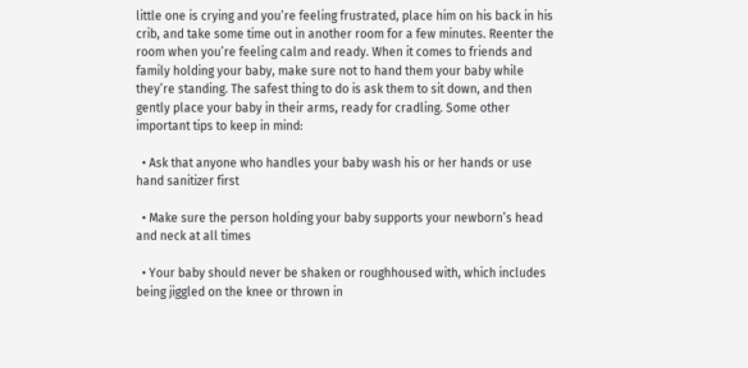little one is crying and you’re feeling frustrated, place him on his back in his crib, and take some time out in another room for a few minutes. Reenter the room when you’re feeling calm and ready. When it comes to friends and family holding your baby, make sure not to hand them your baby while they’re standing. The safest thing to do is ask them to sit down, and then gently place your baby in their arms, ready for cradling. Some other important tips to keep in mind:

  • Ask that anyone who handles your baby wash his or her hands or use hand sanitizer first

  • Make sure the person holding your baby supports your newborn’s head and neck at all times

  • Your baby should never be shaken or roughhoused with, which includes being jiggled on the knee or thrown in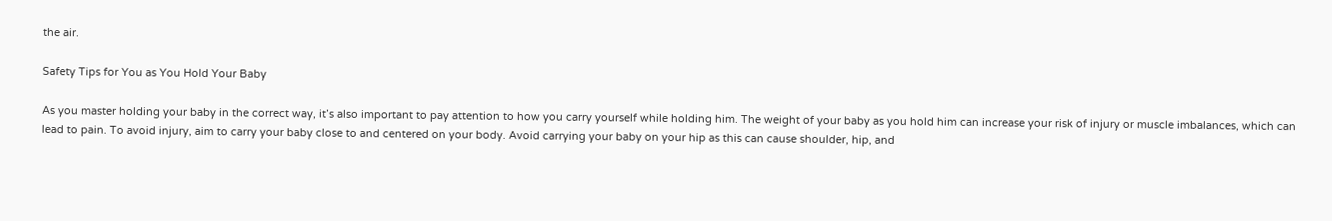the air.

Safety Tips for You as You Hold Your Baby

As you master holding your baby in the correct way, it’s also important to pay attention to how you carry yourself while holding him. The weight of your baby as you hold him can increase your risk of injury or muscle imbalances, which can lead to pain. To avoid injury, aim to carry your baby close to and centered on your body. Avoid carrying your baby on your hip as this can cause shoulder, hip, and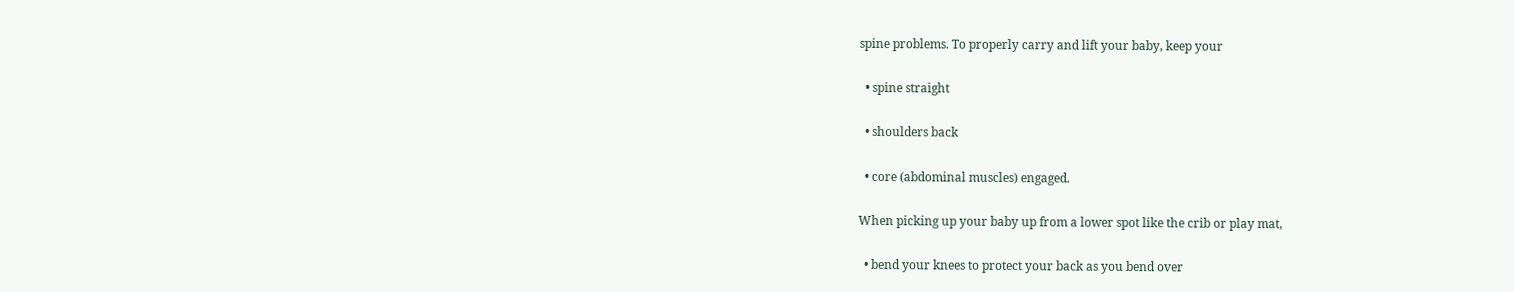spine problems. To properly carry and lift your baby, keep your

  • spine straight

  • shoulders back

  • core (abdominal muscles) engaged.

When picking up your baby up from a lower spot like the crib or play mat,

  • bend your knees to protect your back as you bend over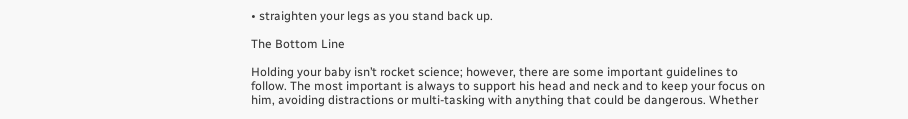• straighten your legs as you stand back up.

The Bottom Line

Holding your baby isn’t rocket science; however, there are some important guidelines to follow. The most important is always to support his head and neck and to keep your focus on him, avoiding distractions or multi-tasking with anything that could be dangerous. Whether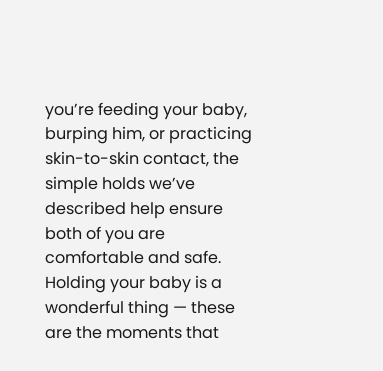you’re feeding your baby, burping him, or practicing skin-to-skin contact, the simple holds we’ve described help ensure both of you are comfortable and safe. Holding your baby is a wonderful thing — these are the moments that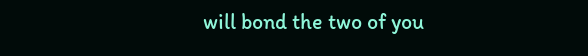will bond the two of you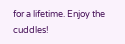for a lifetime. Enjoy the cuddles!